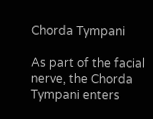Chorda Tympani

As part of the facial nerve, the Chorda Tympani enters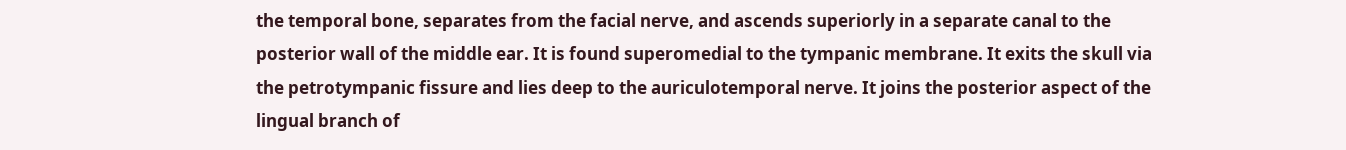the temporal bone, separates from the facial nerve, and ascends superiorly in a separate canal to the posterior wall of the middle ear. It is found superomedial to the tympanic membrane. It exits the skull via the petrotympanic fissure and lies deep to the auriculotemporal nerve. It joins the posterior aspect of the lingual branch of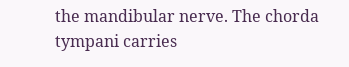the mandibular nerve. The chorda tympani carries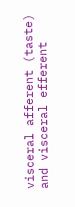visceral afferent (taste) and visceral efferent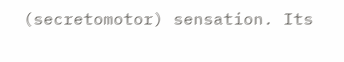(secretomotor) sensation. Its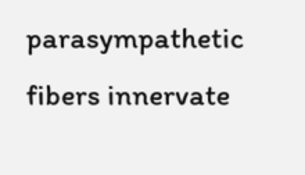parasympathetic fibers innervate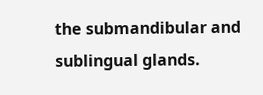the submandibular and sublingual glands.